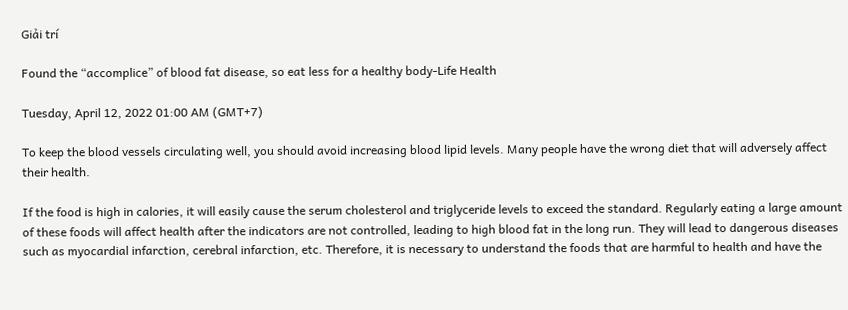Giải trí

Found the “accomplice” of blood fat disease, so eat less for a healthy body-Life Health

Tuesday, April 12, 2022 01:00 AM (GMT+7)

To keep the blood vessels circulating well, you should avoid increasing blood lipid levels. Many people have the wrong diet that will adversely affect their health.

If the food is high in calories, it will easily cause the serum cholesterol and triglyceride levels to exceed the standard. Regularly eating a large amount of these foods will affect health after the indicators are not controlled, leading to high blood fat in the long run. They will lead to dangerous diseases such as myocardial infarction, cerebral infarction, etc. Therefore, it is necessary to understand the foods that are harmful to health and have the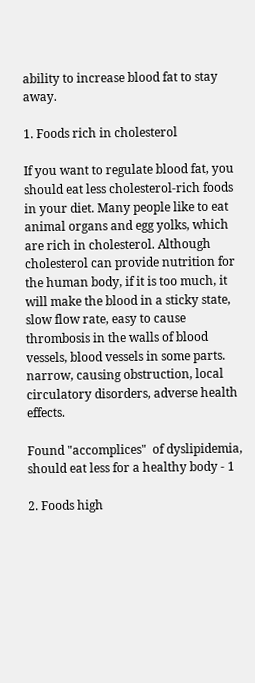ability to increase blood fat to stay away.

1. Foods rich in cholesterol

If you want to regulate blood fat, you should eat less cholesterol-rich foods in your diet. Many people like to eat animal organs and egg yolks, which are rich in cholesterol. Although cholesterol can provide nutrition for the human body, if it is too much, it will make the blood in a sticky state, slow flow rate, easy to cause thrombosis in the walls of blood vessels, blood vessels in some parts. narrow, causing obstruction, local circulatory disorders, adverse health effects.

Found "accomplices"  of dyslipidemia, should eat less for a healthy body - 1

2. Foods high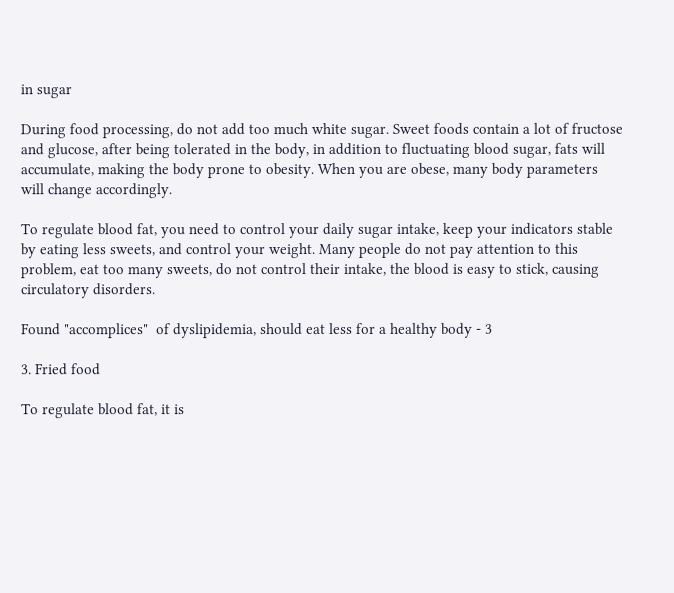in sugar

During food processing, do not add too much white sugar. Sweet foods contain a lot of fructose and glucose, after being tolerated in the body, in addition to fluctuating blood sugar, fats will accumulate, making the body prone to obesity. When you are obese, many body parameters will change accordingly.

To regulate blood fat, you need to control your daily sugar intake, keep your indicators stable by eating less sweets, and control your weight. Many people do not pay attention to this problem, eat too many sweets, do not control their intake, the blood is easy to stick, causing circulatory disorders.

Found "accomplices"  of dyslipidemia, should eat less for a healthy body - 3

3. Fried food

To regulate blood fat, it is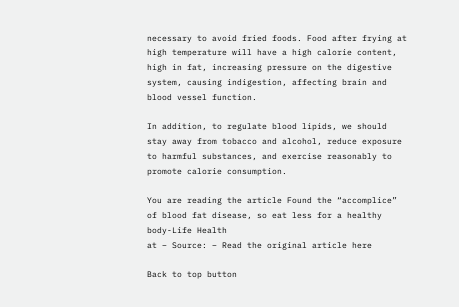necessary to avoid fried foods. Food after frying at high temperature will have a high calorie content, high in fat, increasing pressure on the digestive system, causing indigestion, affecting brain and blood vessel function.

In addition, to regulate blood lipids, we should stay away from tobacco and alcohol, reduce exposure to harmful substances, and exercise reasonably to promote calorie consumption.

You are reading the article Found the “accomplice” of blood fat disease, so eat less for a healthy body-Life Health
at – Source: – Read the original article here

Back to top button